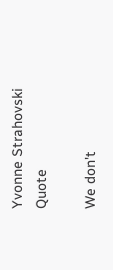Yvonne Strahovski Quote

We don't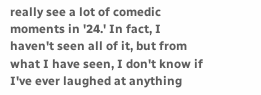really see a lot of comedic moments in '24.' In fact, I haven't seen all of it, but from what I have seen, I don't know if I've ever laughed at anything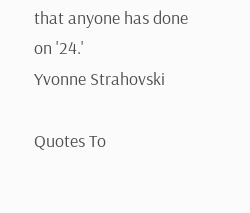that anyone has done on '24.'
Yvonne Strahovski

Quotes To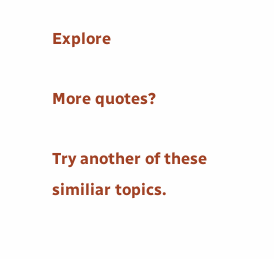Explore

More quotes?

Try another of these similiar topics.